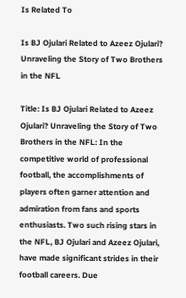Is Related To

Is BJ Ojulari Related to Azeez Ojulari? Unraveling the Story of Two Brothers in the NFL

Title: Is BJ Ojulari Related to Azeez Ojulari? Unraveling the Story of Two Brothers in the NFL: In the competitive world of professional football, the accomplishments of players often garner attention and admiration from fans and sports enthusiasts. Two such rising stars in the NFL, BJ Ojulari and Azeez Ojulari, have made significant strides in their football careers. Due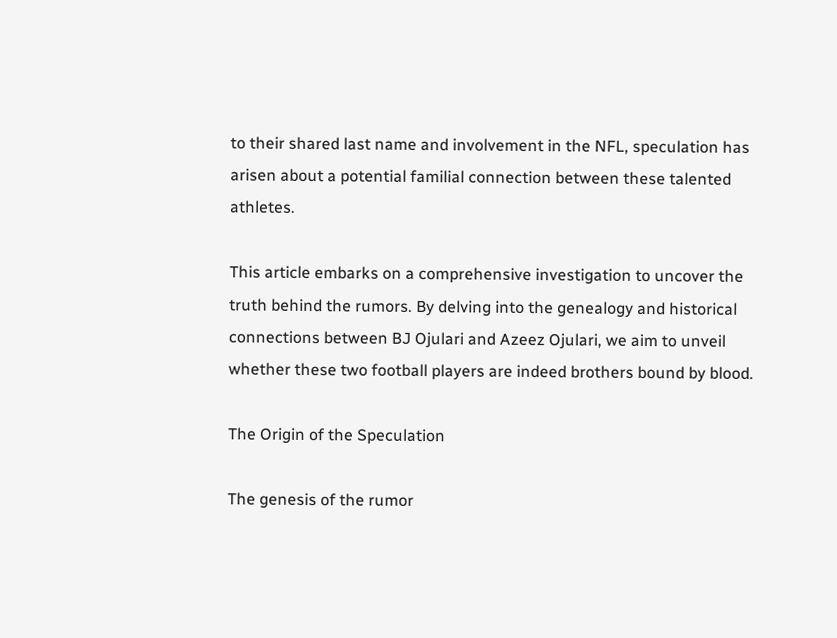to their shared last name and involvement in the NFL, speculation has arisen about a potential familial connection between these talented athletes.

This article embarks on a comprehensive investigation to uncover the truth behind the rumors. By delving into the genealogy and historical connections between BJ Ojulari and Azeez Ojulari, we aim to unveil whether these two football players are indeed brothers bound by blood.

The Origin of the Speculation

The genesis of the rumor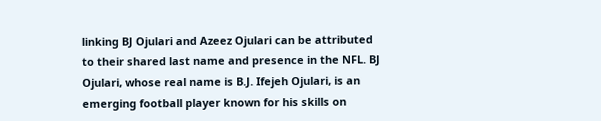linking BJ Ojulari and Azeez Ojulari can be attributed to their shared last name and presence in the NFL. BJ Ojulari, whose real name is B.J. Ifejeh Ojulari, is an emerging football player known for his skills on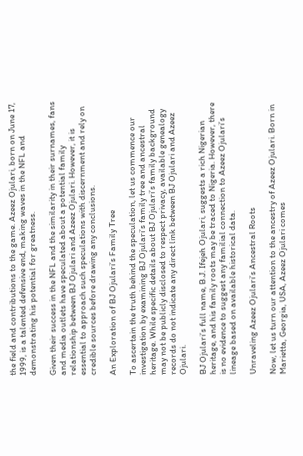the field and contributions to the game. Azeez Ojulari, born on June 17, 1999, is a talented defensive end, making waves in the NFL and demonstrating his potential for greatness.

Given their success in the NFL and the similarity in their surnames, fans and media outlets have speculated about a potential family relationship between BJ Ojulari and Azeez Ojulari. However, it is essential to approach such speculations with discernment and rely on credible sources before drawing any conclusions.

An Exploration of BJ Ojulari’s Family Tree

To ascertain the truth behind the speculation, let us commence our investigation by examining BJ Ojulari’s family tree and ancestral heritage. While specific details about BJ Ojulari’s family background may not be publicly disclosed to respect privacy, available genealogy records do not indicate any direct link between BJ Ojulari and Azeez Ojulari.

BJ Ojulari’s full name, B.J. Ifejeh Ojulari, suggests a rich Nigerian heritage, and his family roots may be traced to Nigeria. However, there is no evidence to suggest any familial connection to Azeez Ojulari’s lineage based on available historical data.

Unraveling Azeez Ojulari’s Ancestral Roots

Now, let us turn our attention to the ancestry of Azeez Ojulari. Born in Marietta, Georgia, USA, Azeez Ojulari comes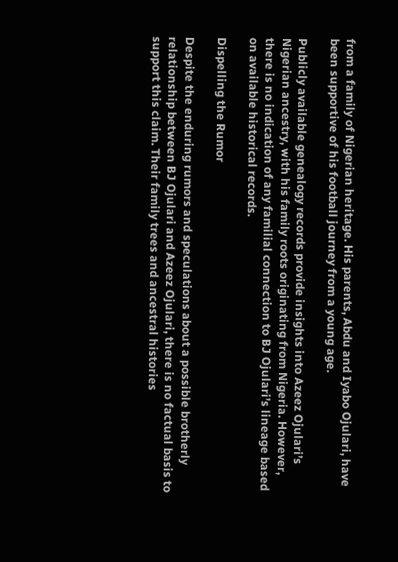from a family of Nigerian heritage. His parents, Abdu and Iyabo Ojulari, have been supportive of his football journey from a young age.

Publicly available genealogy records provide insights into Azeez Ojulari’s Nigerian ancestry, with his family roots originating from Nigeria. However, there is no indication of any familial connection to BJ Ojulari’s lineage based on available historical records.

Dispelling the Rumor

Despite the enduring rumors and speculations about a possible brotherly relationship between BJ Ojulari and Azeez Ojulari, there is no factual basis to support this claim. Their family trees and ancestral histories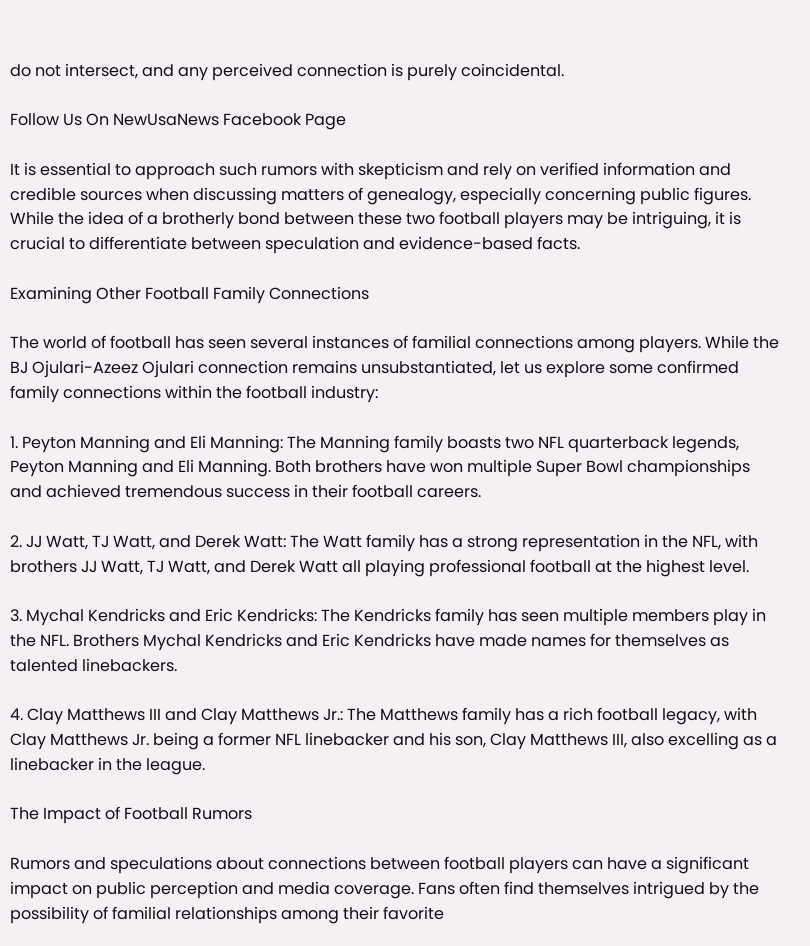do not intersect, and any perceived connection is purely coincidental.

Follow Us On NewUsaNews Facebook Page

It is essential to approach such rumors with skepticism and rely on verified information and credible sources when discussing matters of genealogy, especially concerning public figures. While the idea of a brotherly bond between these two football players may be intriguing, it is crucial to differentiate between speculation and evidence-based facts.

Examining Other Football Family Connections

The world of football has seen several instances of familial connections among players. While the BJ Ojulari-Azeez Ojulari connection remains unsubstantiated, let us explore some confirmed family connections within the football industry:

1. Peyton Manning and Eli Manning: The Manning family boasts two NFL quarterback legends, Peyton Manning and Eli Manning. Both brothers have won multiple Super Bowl championships and achieved tremendous success in their football careers.

2. JJ Watt, TJ Watt, and Derek Watt: The Watt family has a strong representation in the NFL, with brothers JJ Watt, TJ Watt, and Derek Watt all playing professional football at the highest level.

3. Mychal Kendricks and Eric Kendricks: The Kendricks family has seen multiple members play in the NFL. Brothers Mychal Kendricks and Eric Kendricks have made names for themselves as talented linebackers.

4. Clay Matthews III and Clay Matthews Jr.: The Matthews family has a rich football legacy, with Clay Matthews Jr. being a former NFL linebacker and his son, Clay Matthews III, also excelling as a linebacker in the league.

The Impact of Football Rumors

Rumors and speculations about connections between football players can have a significant impact on public perception and media coverage. Fans often find themselves intrigued by the possibility of familial relationships among their favorite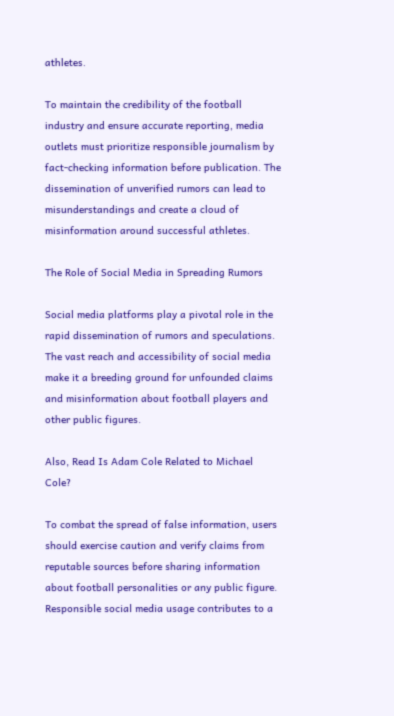athletes.

To maintain the credibility of the football industry and ensure accurate reporting, media outlets must prioritize responsible journalism by fact-checking information before publication. The dissemination of unverified rumors can lead to misunderstandings and create a cloud of misinformation around successful athletes.

The Role of Social Media in Spreading Rumors

Social media platforms play a pivotal role in the rapid dissemination of rumors and speculations. The vast reach and accessibility of social media make it a breeding ground for unfounded claims and misinformation about football players and other public figures.

Also, Read Is Adam Cole Related to Michael Cole?

To combat the spread of false information, users should exercise caution and verify claims from reputable sources before sharing information about football personalities or any public figure. Responsible social media usage contributes to a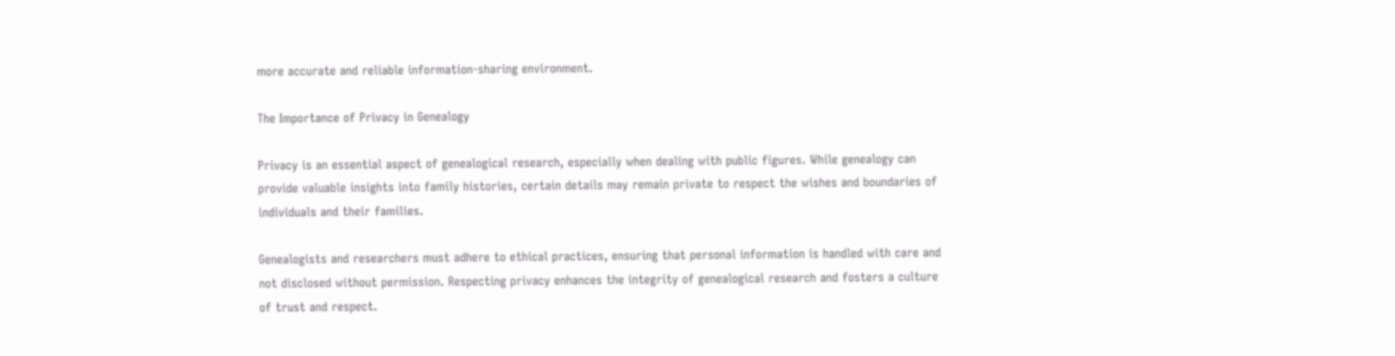more accurate and reliable information-sharing environment.

The Importance of Privacy in Genealogy

Privacy is an essential aspect of genealogical research, especially when dealing with public figures. While genealogy can provide valuable insights into family histories, certain details may remain private to respect the wishes and boundaries of individuals and their families.

Genealogists and researchers must adhere to ethical practices, ensuring that personal information is handled with care and not disclosed without permission. Respecting privacy enhances the integrity of genealogical research and fosters a culture of trust and respect.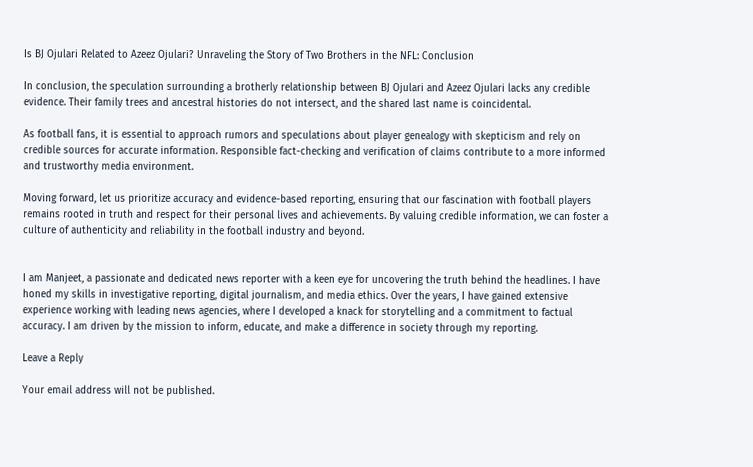Is BJ Ojulari Related to Azeez Ojulari? Unraveling the Story of Two Brothers in the NFL: Conclusion

In conclusion, the speculation surrounding a brotherly relationship between BJ Ojulari and Azeez Ojulari lacks any credible evidence. Their family trees and ancestral histories do not intersect, and the shared last name is coincidental.

As football fans, it is essential to approach rumors and speculations about player genealogy with skepticism and rely on credible sources for accurate information. Responsible fact-checking and verification of claims contribute to a more informed and trustworthy media environment.

Moving forward, let us prioritize accuracy and evidence-based reporting, ensuring that our fascination with football players remains rooted in truth and respect for their personal lives and achievements. By valuing credible information, we can foster a culture of authenticity and reliability in the football industry and beyond.


I am Manjeet, a passionate and dedicated news reporter with a keen eye for uncovering the truth behind the headlines. I have honed my skills in investigative reporting, digital journalism, and media ethics. Over the years, I have gained extensive experience working with leading news agencies, where I developed a knack for storytelling and a commitment to factual accuracy. I am driven by the mission to inform, educate, and make a difference in society through my reporting.

Leave a Reply

Your email address will not be published.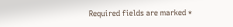Required fields are marked *